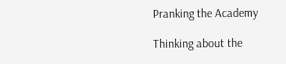Pranking the Academy

Thinking about the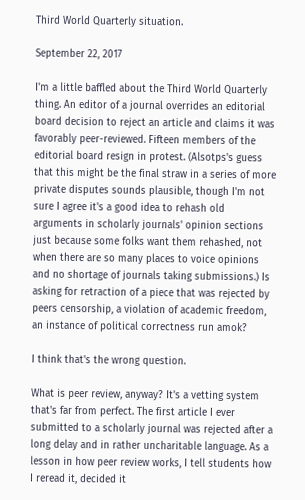Third World Quarterly situation.

September 22, 2017

I'm a little baffled about the Third World Quarterly thing. An editor of a journal overrides an editorial board decision to reject an article and claims it was favorably peer-reviewed. Fifteen members of the editorial board resign in protest. (Alsotps's guess that this might be the final straw in a series of more private disputes sounds plausible, though I'm not sure I agree it's a good idea to rehash old arguments in scholarly journals' opinion sections just because some folks want them rehashed, not when there are so many places to voice opinions and no shortage of journals taking submissions.) Is asking for retraction of a piece that was rejected by peers censorship, a violation of academic freedom, an instance of political correctness run amok?

I think that's the wrong question.

What is peer review, anyway? It's a vetting system that's far from perfect. The first article I ever submitted to a scholarly journal was rejected after a long delay and in rather uncharitable language. As a lesson in how peer review works, I tell students how I reread it, decided it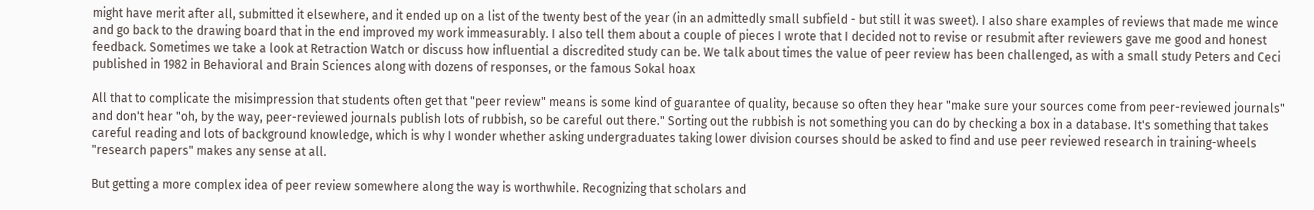might have merit after all, submitted it elsewhere, and it ended up on a list of the twenty best of the year (in an admittedly small subfield - but still it was sweet). I also share examples of reviews that made me wince and go back to the drawing board that in the end improved my work immeasurably. I also tell them about a couple of pieces I wrote that I decided not to revise or resubmit after reviewers gave me good and honest feedback. Sometimes we take a look at Retraction Watch or discuss how influential a discredited study can be. We talk about times the value of peer review has been challenged, as with a small study Peters and Ceci published in 1982 in Behavioral and Brain Sciences along with dozens of responses, or the famous Sokal hoax

All that to complicate the misimpression that students often get that "peer review" means is some kind of guarantee of quality, because so often they hear "make sure your sources come from peer-reviewed journals" and don't hear "oh, by the way, peer-reviewed journals publish lots of rubbish, so be careful out there." Sorting out the rubbish is not something you can do by checking a box in a database. It's something that takes careful reading and lots of background knowledge, which is why I wonder whether asking undergraduates taking lower division courses should be asked to find and use peer reviewed research in training-wheels "research papers" makes any sense at all.

But getting a more complex idea of peer review somewhere along the way is worthwhile. Recognizing that scholars and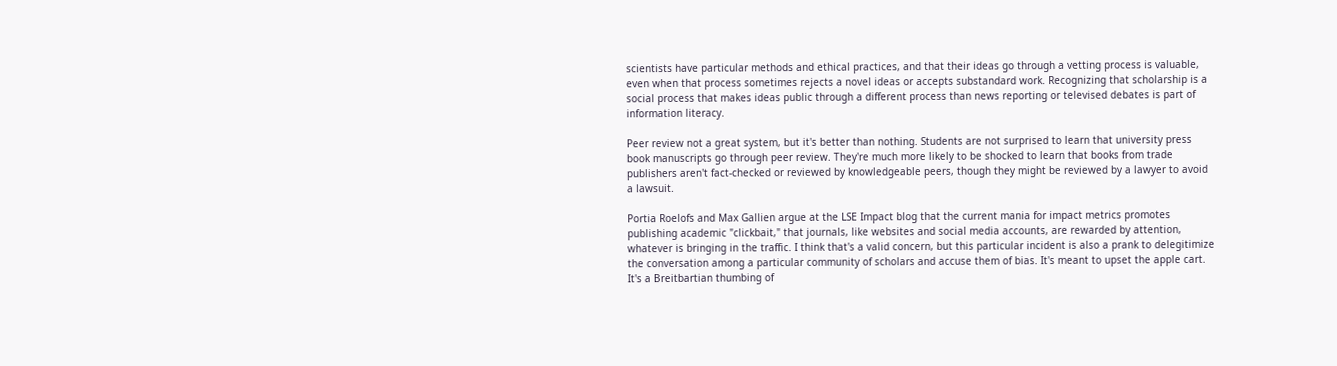scientists have particular methods and ethical practices, and that their ideas go through a vetting process is valuable, even when that process sometimes rejects a novel ideas or accepts substandard work. Recognizing that scholarship is a social process that makes ideas public through a different process than news reporting or televised debates is part of information literacy.

Peer review not a great system, but it's better than nothing. Students are not surprised to learn that university press book manuscripts go through peer review. They're much more likely to be shocked to learn that books from trade publishers aren't fact-checked or reviewed by knowledgeable peers, though they might be reviewed by a lawyer to avoid a lawsuit.

Portia Roelofs and Max Gallien argue at the LSE Impact blog that the current mania for impact metrics promotes publishing academic "clickbait," that journals, like websites and social media accounts, are rewarded by attention, whatever is bringing in the traffic. I think that's a valid concern, but this particular incident is also a prank to delegitimize the conversation among a particular community of scholars and accuse them of bias. It's meant to upset the apple cart. It's a Breitbartian thumbing of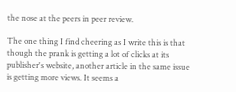the nose at the peers in peer review.

The one thing I find cheering as I write this is that though the prank is getting a lot of clicks at its publisher's website, another article in the same issue is getting more views. It seems a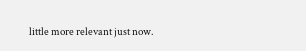little more relevant just now.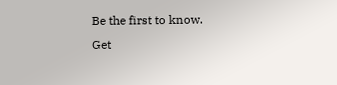Be the first to know.
Get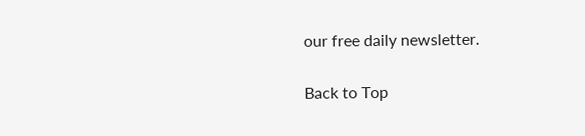our free daily newsletter.


Back to Top